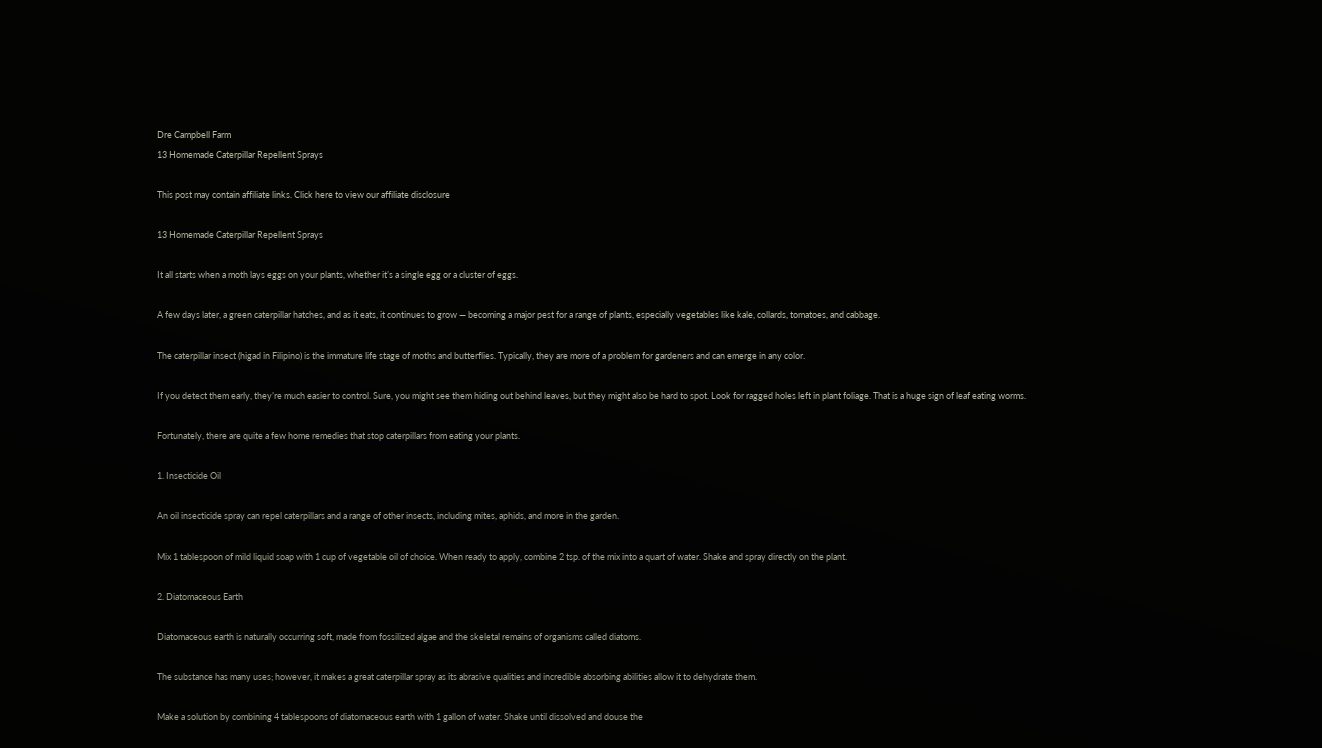Dre Campbell Farm
13 Homemade Caterpillar Repellent Sprays

This post may contain affiliate links. Click here to view our affiliate disclosure

13 Homemade Caterpillar Repellent Sprays

It all starts when a moth lays eggs on your plants, whether it’s a single egg or a cluster of eggs.

A few days later, a green caterpillar hatches, and as it eats, it continues to grow — becoming a major pest for a range of plants, especially vegetables like kale, collards, tomatoes, and cabbage.

The caterpillar insect (higad in Filipino) is the immature life stage of moths and butterflies. Typically, they are more of a problem for gardeners and can emerge in any color.

If you detect them early, they’re much easier to control. Sure, you might see them hiding out behind leaves, but they might also be hard to spot. Look for ragged holes left in plant foliage. That is a huge sign of leaf eating worms.

Fortunately, there are quite a few home remedies that stop caterpillars from eating your plants.

1. Insecticide Oil

An oil insecticide spray can repel caterpillars and a range of other insects, including mites, aphids, and more in the garden.

Mix 1 tablespoon of mild liquid soap with 1 cup of vegetable oil of choice. When ready to apply, combine 2 tsp. of the mix into a quart of water. Shake and spray directly on the plant.

2. Diatomaceous Earth

Diatomaceous earth is naturally occurring soft, made from fossilized algae and the skeletal remains of organisms called diatoms.

The substance has many uses; however, it makes a great caterpillar spray as its abrasive qualities and incredible absorbing abilities allow it to dehydrate them.

Make a solution by combining 4 tablespoons of diatomaceous earth with 1 gallon of water. Shake until dissolved and douse the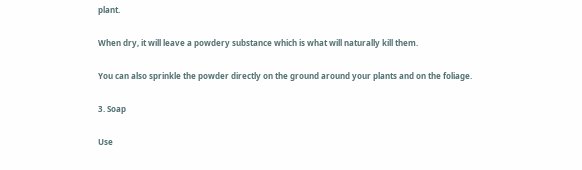plant.

When dry, it will leave a powdery substance which is what will naturally kill them.

You can also sprinkle the powder directly on the ground around your plants and on the foliage.

3. Soap

Use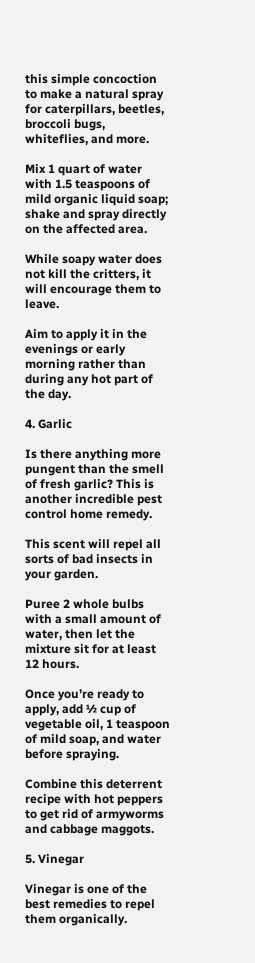this simple concoction to make a natural spray for caterpillars, beetles, broccoli bugs, whiteflies, and more.

Mix 1 quart of water with 1.5 teaspoons of mild organic liquid soap; shake and spray directly on the affected area.

While soapy water does not kill the critters, it will encourage them to leave.

Aim to apply it in the evenings or early morning rather than during any hot part of the day.

4. Garlic

Is there anything more pungent than the smell of fresh garlic? This is another incredible pest control home remedy.

This scent will repel all sorts of bad insects in your garden.

Puree 2 whole bulbs with a small amount of water, then let the mixture sit for at least 12 hours.

Once you’re ready to apply, add ½ cup of vegetable oil, 1 teaspoon of mild soap, and water before spraying.

Combine this deterrent recipe with hot peppers to get rid of armyworms and cabbage maggots.

5. Vinegar

Vinegar is one of the best remedies to repel them organically.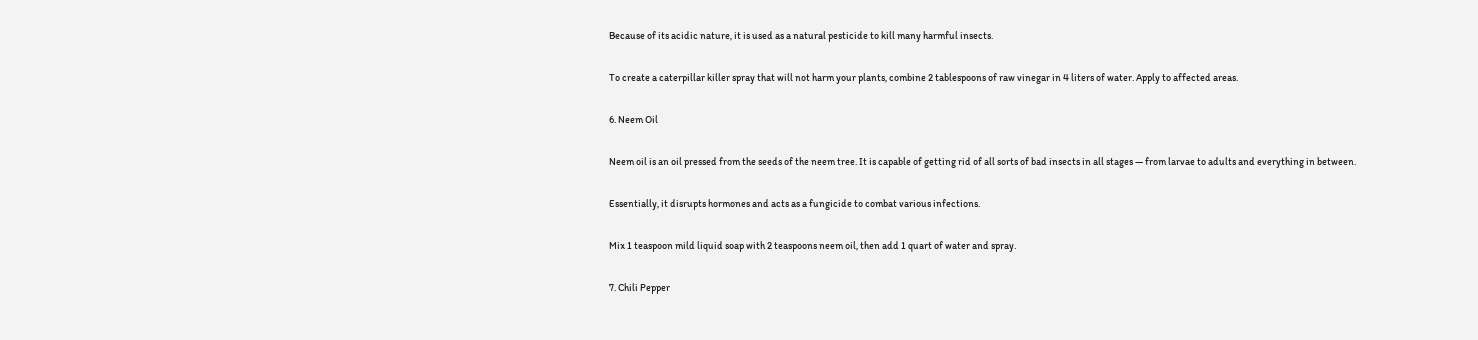Because of its acidic nature, it is used as a natural pesticide to kill many harmful insects.

To create a caterpillar killer spray that will not harm your plants, combine 2 tablespoons of raw vinegar in 4 liters of water. Apply to affected areas.

6. Neem Oil

Neem oil is an oil pressed from the seeds of the neem tree. It is capable of getting rid of all sorts of bad insects in all stages — from larvae to adults and everything in between.

Essentially, it disrupts hormones and acts as a fungicide to combat various infections.

Mix 1 teaspoon mild liquid soap with 2 teaspoons neem oil, then add 1 quart of water and spray.

7. Chili Pepper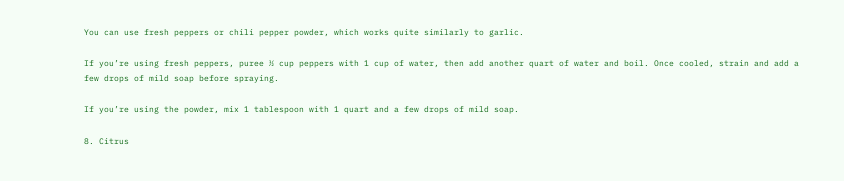You can use fresh peppers or chili pepper powder, which works quite similarly to garlic.

If you’re using fresh peppers, puree ½ cup peppers with 1 cup of water, then add another quart of water and boil. Once cooled, strain and add a few drops of mild soap before spraying.

If you’re using the powder, mix 1 tablespoon with 1 quart and a few drops of mild soap.

8. Citrus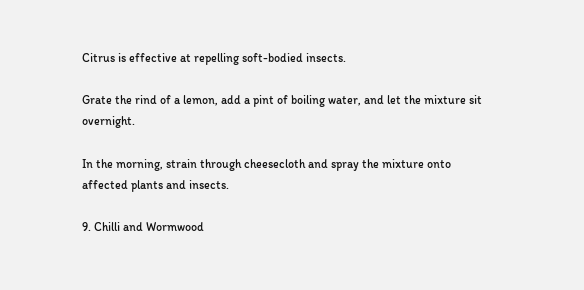Citrus is effective at repelling soft-bodied insects.

Grate the rind of a lemon, add a pint of boiling water, and let the mixture sit overnight.

In the morning, strain through cheesecloth and spray the mixture onto affected plants and insects.

9. Chilli and Wormwood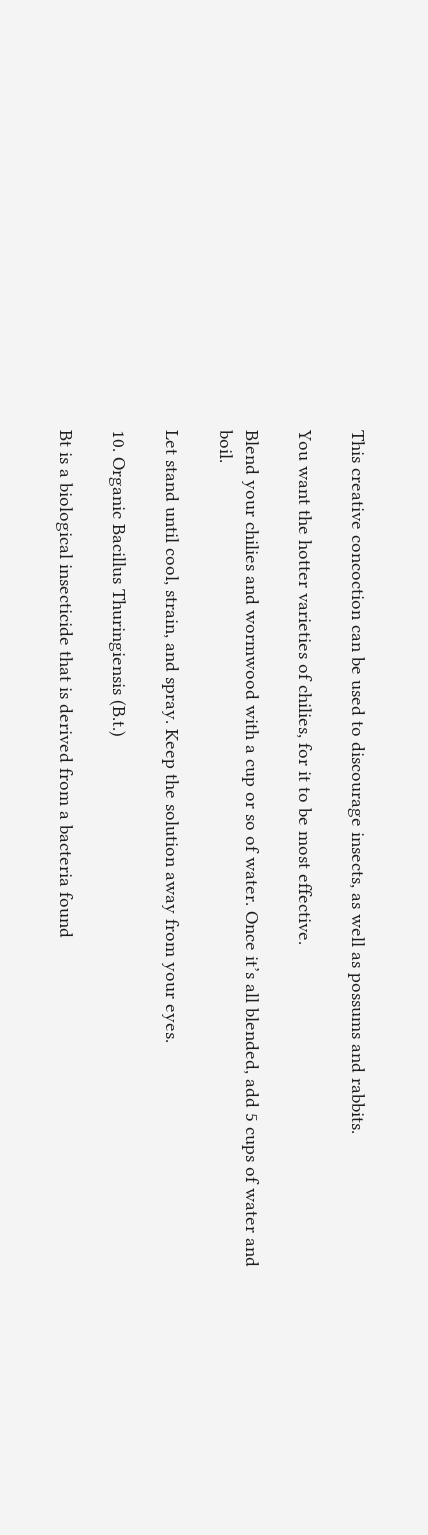This creative concoction can be used to discourage insects, as well as possums and rabbits.

You want the hotter varieties of chilies, for it to be most effective.

Blend your chilies and wormwood with a cup or so of water. Once it’s all blended, add 5 cups of water and boil.

Let stand until cool, strain, and spray. Keep the solution away from your eyes.

10. Organic Bacillus Thuringiensis (B.t.)

Bt is a biological insecticide that is derived from a bacteria found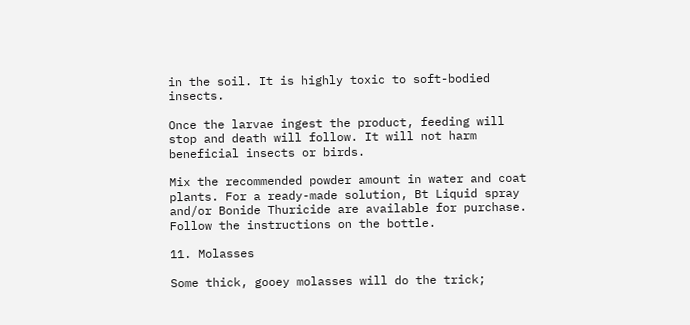in the soil. It is highly toxic to soft-bodied insects.

Once the larvae ingest the product, feeding will stop and death will follow. It will not harm beneficial insects or birds.

Mix the recommended powder amount in water and coat plants. For a ready-made solution, Bt Liquid spray and/or Bonide Thuricide are available for purchase. Follow the instructions on the bottle.

11. Molasses

Some thick, gooey molasses will do the trick;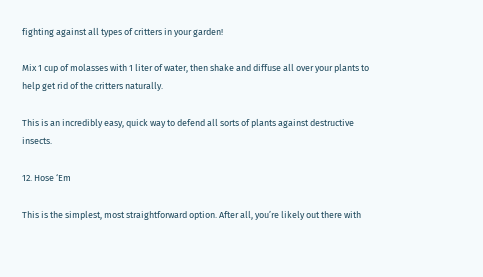fighting against all types of critters in your garden!

Mix 1 cup of molasses with 1 liter of water, then shake and diffuse all over your plants to help get rid of the critters naturally.

This is an incredibly easy, quick way to defend all sorts of plants against destructive insects.

12. Hose ‘Em

This is the simplest, most straightforward option. After all, you’re likely out there with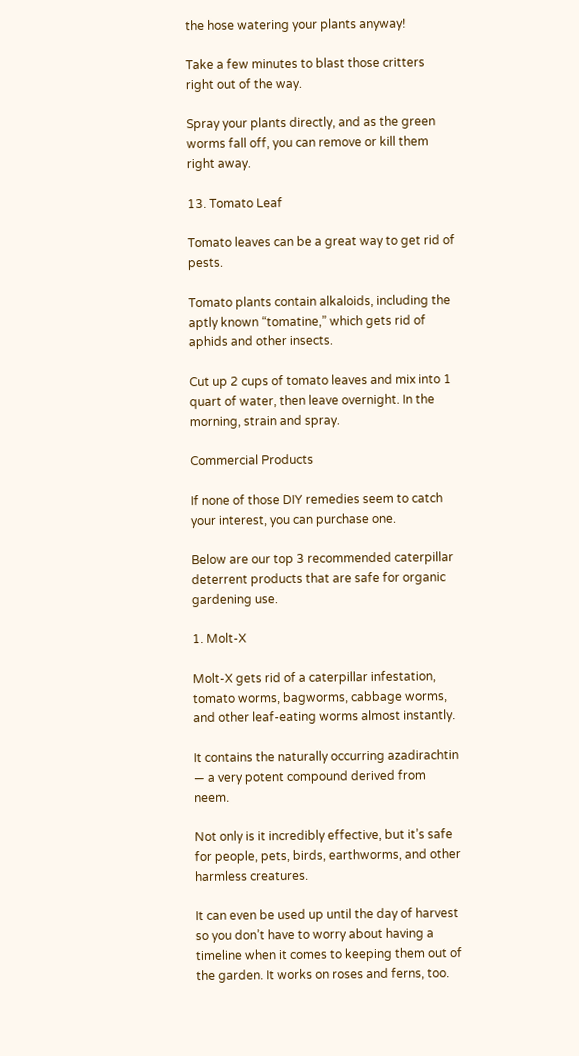the hose watering your plants anyway!

Take a few minutes to blast those critters right out of the way.

Spray your plants directly, and as the green worms fall off, you can remove or kill them right away.

13. Tomato Leaf

Tomato leaves can be a great way to get rid of pests.

Tomato plants contain alkaloids, including the aptly known “tomatine,” which gets rid of aphids and other insects.

Cut up 2 cups of tomato leaves and mix into 1 quart of water, then leave overnight. In the morning, strain and spray.

Commercial Products

If none of those DIY remedies seem to catch your interest, you can purchase one.

Below are our top 3 recommended caterpillar deterrent products that are safe for organic gardening use.

1. Molt-X

Molt-X gets rid of a caterpillar infestation, tomato worms, bagworms, cabbage worms, and other leaf-eating worms almost instantly.

It contains the naturally occurring azadirachtin — a very potent compound derived from neem.

Not only is it incredibly effective, but it’s safe for people, pets, birds, earthworms, and other harmless creatures.

It can even be used up until the day of harvest so you don’t have to worry about having a timeline when it comes to keeping them out of the garden. It works on roses and ferns, too.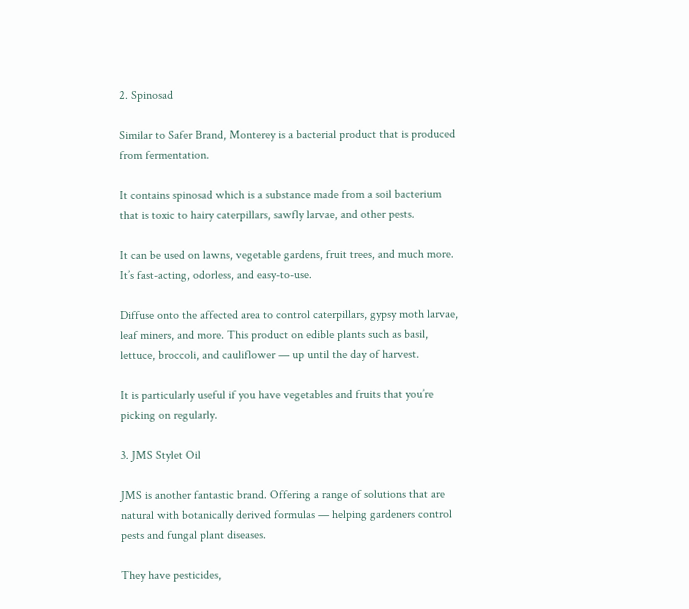2. Spinosad

Similar to Safer Brand, Monterey is a bacterial product that is produced from fermentation.

It contains spinosad which is a substance made from a soil bacterium that is toxic to hairy caterpillars, sawfly larvae, and other pests.

It can be used on lawns, vegetable gardens, fruit trees, and much more. It’s fast-acting, odorless, and easy-to-use.

Diffuse onto the affected area to control caterpillars, gypsy moth larvae, leaf miners, and more. This product on edible plants such as basil, lettuce, broccoli, and cauliflower — up until the day of harvest.

It is particularly useful if you have vegetables and fruits that you’re picking on regularly.

3. JMS Stylet Oil

JMS is another fantastic brand. Offering a range of solutions that are natural with botanically derived formulas — helping gardeners control pests and fungal plant diseases.

They have pesticides,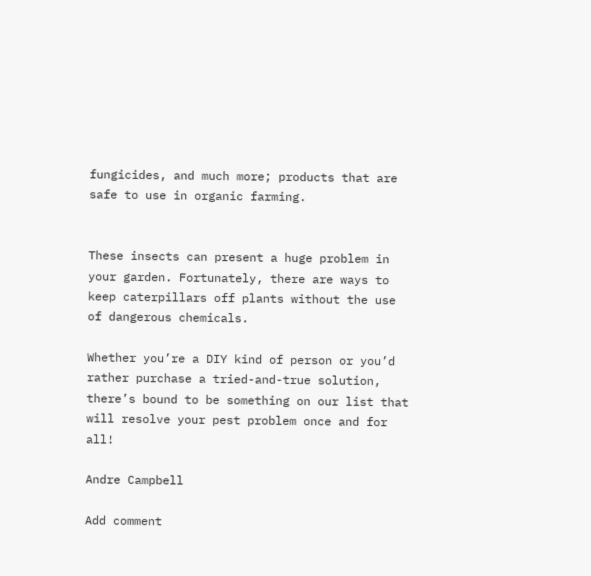fungicides, and much more; products that are safe to use in organic farming.


These insects can present a huge problem in your garden. Fortunately, there are ways to keep caterpillars off plants without the use of dangerous chemicals.

Whether you’re a DIY kind of person or you’d rather purchase a tried-and-true solution, there’s bound to be something on our list that will resolve your pest problem once and for all!

Andre Campbell

Add comment